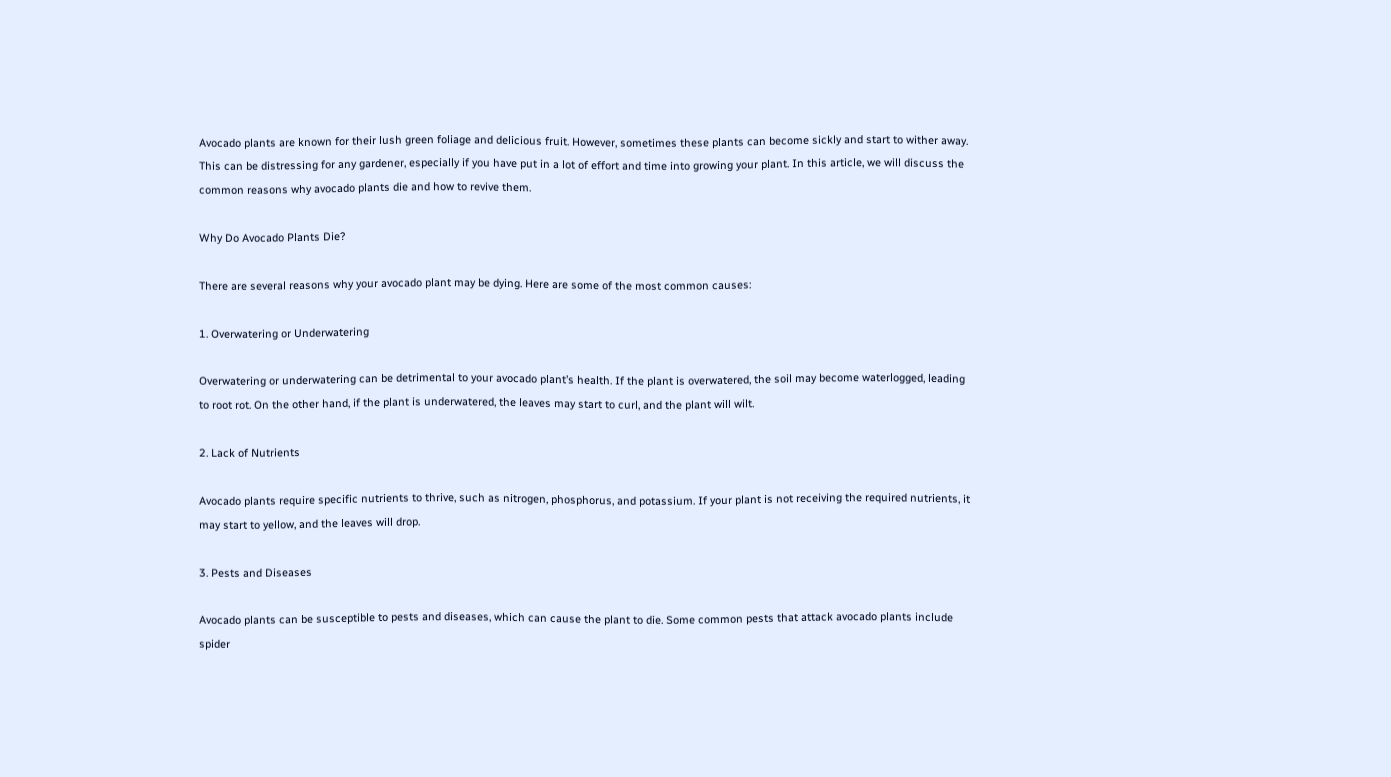Avocado plants are known for their lush green foliage and delicious fruit. However, sometimes these plants can become sickly and start to wither away. This can be distressing for any gardener, especially if you have put in a lot of effort and time into growing your plant. In this article, we will discuss the common reasons why avocado plants die and how to revive them.

Why Do Avocado Plants Die?

There are several reasons why your avocado plant may be dying. Here are some of the most common causes:

1. Overwatering or Underwatering

Overwatering or underwatering can be detrimental to your avocado plant’s health. If the plant is overwatered, the soil may become waterlogged, leading to root rot. On the other hand, if the plant is underwatered, the leaves may start to curl, and the plant will wilt.

2. Lack of Nutrients

Avocado plants require specific nutrients to thrive, such as nitrogen, phosphorus, and potassium. If your plant is not receiving the required nutrients, it may start to yellow, and the leaves will drop.

3. Pests and Diseases

Avocado plants can be susceptible to pests and diseases, which can cause the plant to die. Some common pests that attack avocado plants include spider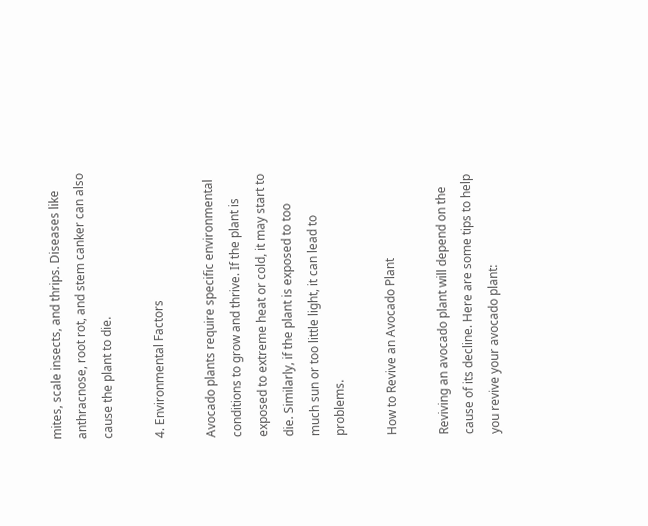mites, scale insects, and thrips. Diseases like anthracnose, root rot, and stem canker can also cause the plant to die.

4. Environmental Factors

Avocado plants require specific environmental conditions to grow and thrive. If the plant is exposed to extreme heat or cold, it may start to die. Similarly, if the plant is exposed to too much sun or too little light, it can lead to problems.

How to Revive an Avocado Plant

Reviving an avocado plant will depend on the cause of its decline. Here are some tips to help you revive your avocado plant: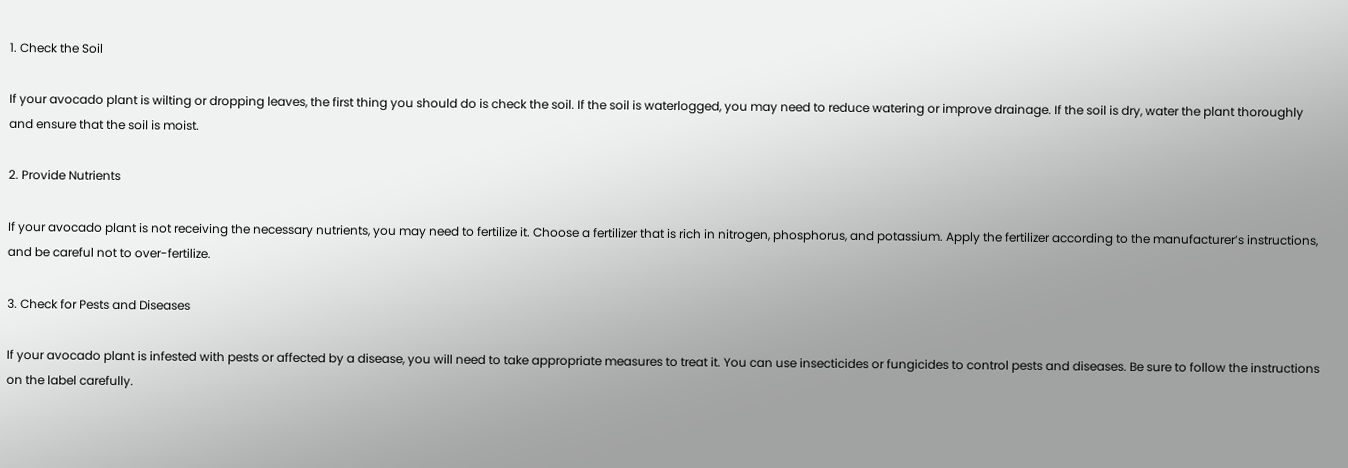1. Check the Soil

If your avocado plant is wilting or dropping leaves, the first thing you should do is check the soil. If the soil is waterlogged, you may need to reduce watering or improve drainage. If the soil is dry, water the plant thoroughly and ensure that the soil is moist.

2. Provide Nutrients

If your avocado plant is not receiving the necessary nutrients, you may need to fertilize it. Choose a fertilizer that is rich in nitrogen, phosphorus, and potassium. Apply the fertilizer according to the manufacturer’s instructions, and be careful not to over-fertilize.

3. Check for Pests and Diseases

If your avocado plant is infested with pests or affected by a disease, you will need to take appropriate measures to treat it. You can use insecticides or fungicides to control pests and diseases. Be sure to follow the instructions on the label carefully.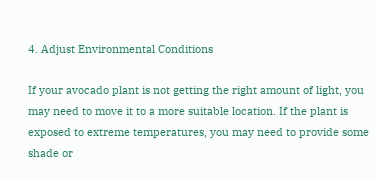4. Adjust Environmental Conditions

If your avocado plant is not getting the right amount of light, you may need to move it to a more suitable location. If the plant is exposed to extreme temperatures, you may need to provide some shade or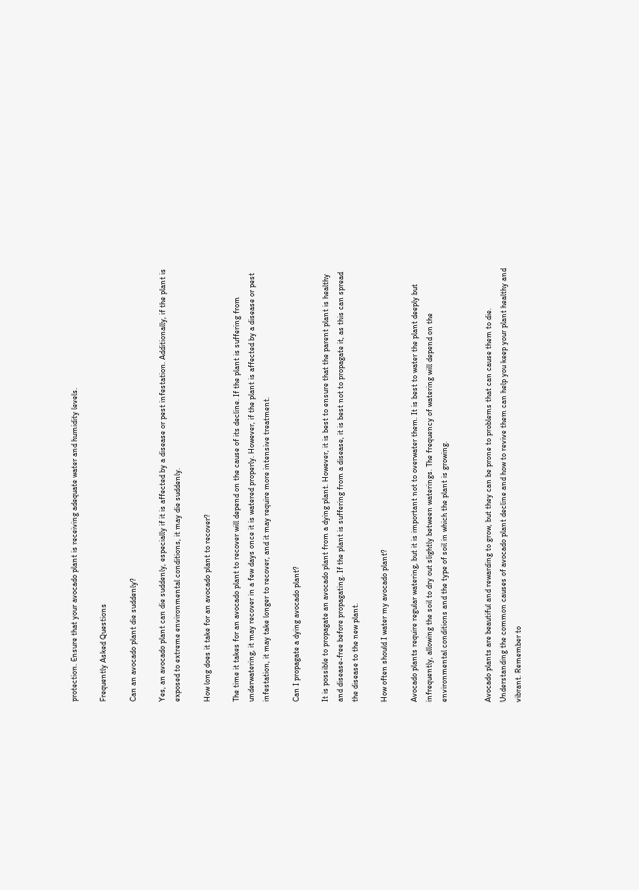protection. Ensure that your avocado plant is receiving adequate water and humidity levels.

Frequently Asked Questions

Can an avocado plant die suddenly?

Yes, an avocado plant can die suddenly, especially if it is affected by a disease or pest infestation. Additionally, if the plant is exposed to extreme environmental conditions, it may die suddenly.

How long does it take for an avocado plant to recover?

The time it takes for an avocado plant to recover will depend on the cause of its decline. If the plant is suffering from underwatering, it may recover in a few days once it is watered properly. However, if the plant is affected by a disease or pest infestation, it may take longer to recover, and it may require more intensive treatment.

Can I propagate a dying avocado plant?

It is possible to propagate an avocado plant from a dying plant. However, it is best to ensure that the parent plant is healthy and disease-free before propagating. If the plant is suffering from a disease, it is best not to propagate it, as this can spread the disease to the new plant.

How often should I water my avocado plant?

Avocado plants require regular watering, but it is important not to overwater them. It is best to water the plant deeply but infrequently, allowing the soil to dry out slightly between waterings. The frequency of watering will depend on the environmental conditions and the type of soil in which the plant is growing.


Avocado plants are beautiful and rewarding to grow, but they can be prone to problems that can cause them to die. Understanding the common causes of avocado plant decline and how to revive them can help you keep your plant healthy and vibrant. Remember to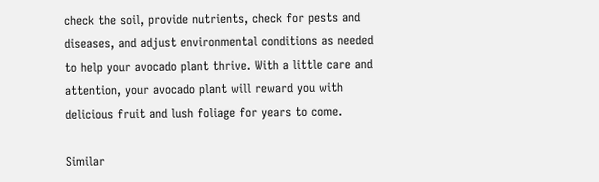check the soil, provide nutrients, check for pests and diseases, and adjust environmental conditions as needed to help your avocado plant thrive. With a little care and attention, your avocado plant will reward you with delicious fruit and lush foliage for years to come.

Similar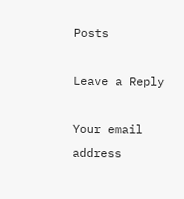Posts

Leave a Reply

Your email address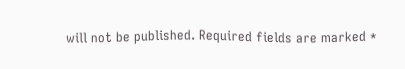will not be published. Required fields are marked *